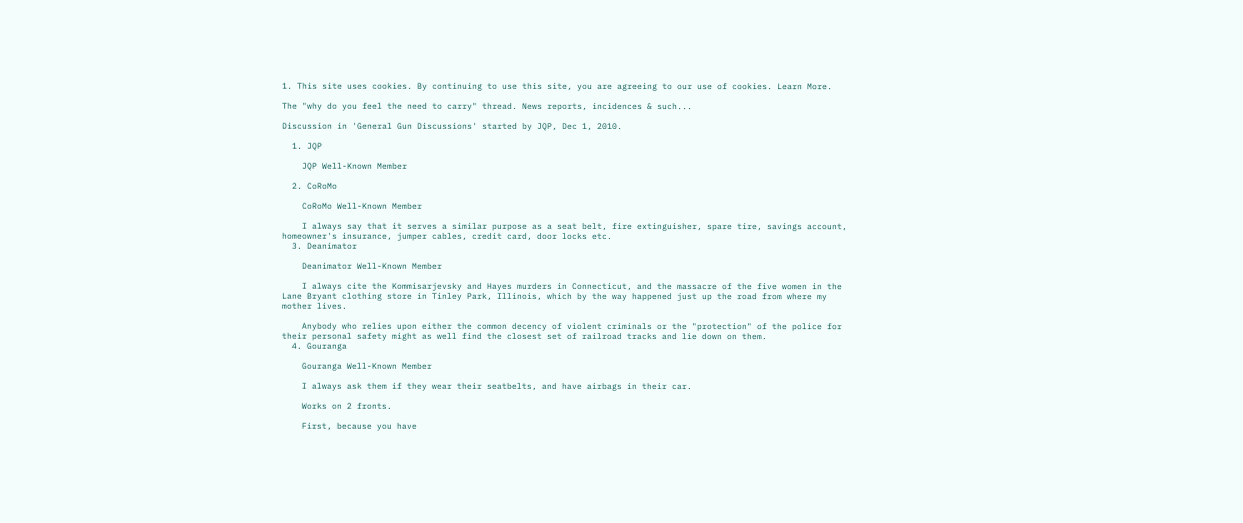1. This site uses cookies. By continuing to use this site, you are agreeing to our use of cookies. Learn More.

The "why do you feel the need to carry" thread. News reports, incidences & such...

Discussion in 'General Gun Discussions' started by JQP, Dec 1, 2010.

  1. JQP

    JQP Well-Known Member

  2. CoRoMo

    CoRoMo Well-Known Member

    I always say that it serves a similar purpose as a seat belt, fire extinguisher, spare tire, savings account, homeowner's insurance, jumper cables, credit card, door locks etc.
  3. Deanimator

    Deanimator Well-Known Member

    I always cite the Kommisarjevsky and Hayes murders in Connecticut, and the massacre of the five women in the Lane Bryant clothing store in Tinley Park, Illinois, which by the way happened just up the road from where my mother lives.

    Anybody who relies upon either the common decency of violent criminals or the "protection" of the police for their personal safety might as well find the closest set of railroad tracks and lie down on them.
  4. Gouranga

    Gouranga Well-Known Member

    I always ask them if they wear their seatbelts, and have airbags in their car.

    Works on 2 fronts.

    First, because you have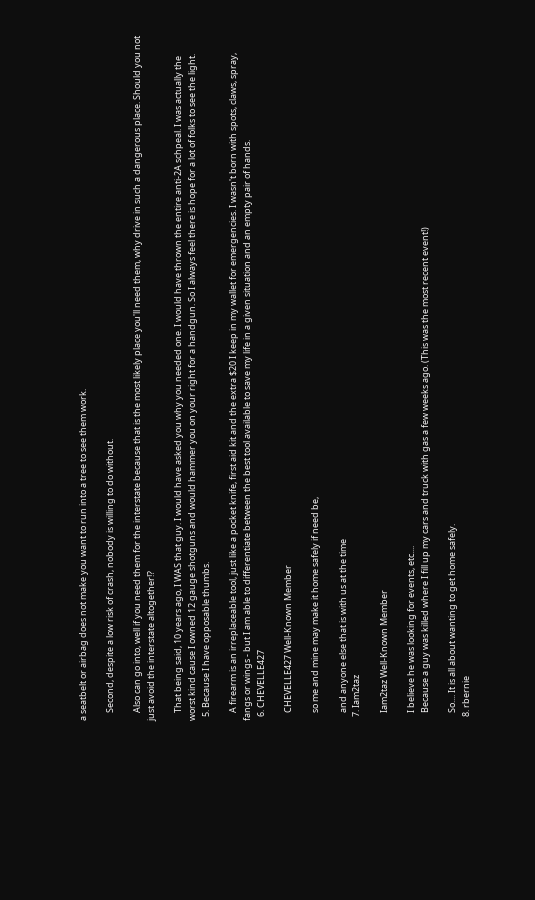a seatbelt or airbag does not make you want to run into a tree to see them work.

    Second, despite a low risk of crash, nobody is willing to do without.

    Also can go into, well if you need them for the interstate because that is the most likely place you'll need them, why drive in such a dangerous place. Should you not just avoid the interstate altogether!?

    That being said, 10 years ago, I WAS that guy. I would have asked you why you needed one. I would have thrown the entire anti-2A schpeal. I was actually the worst kind cause I owned 12 gauge shotguns and would hammer you on your right for a handgun. So I always feel there is hope for a lot of folks to see the light.
  5. Because I have opposable thumbs.

    A firearm is an irreplaceable tool, just like a pocket knife, first aid kit and the extra $20 I keep in my wallet for emergencies. I wasn't born with spots, claws, spray, fangs or wings - but I am able to differentiate between the best tool available to save my life in a given situation and an empty pair of hands.
  6. CHEVELLE427

    CHEVELLE427 Well-Known Member

    so me and mine may make it home safely if need be,

    and anyone else that is with us at the time
  7. Iam2taz

    Iam2taz Well-Known Member

    I believe he was looking for events, etc....
    Because a guy was killed where I fill up my cars and truck with gas a few weeks ago. (This was the most recent event!)

    So.... It is all about wanting to get home safely.
  8. rbernie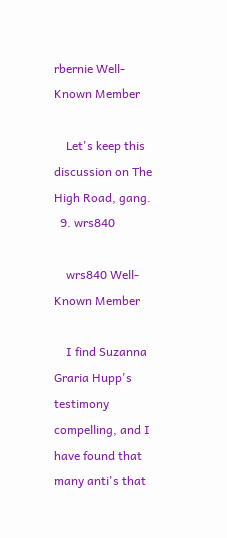rbernie Well-Known Member

    Let's keep this discussion on The High Road, gang.
  9. wrs840

    wrs840 Well-Known Member

    I find Suzanna Graria Hupp's testimony compelling, and I have found that many anti's that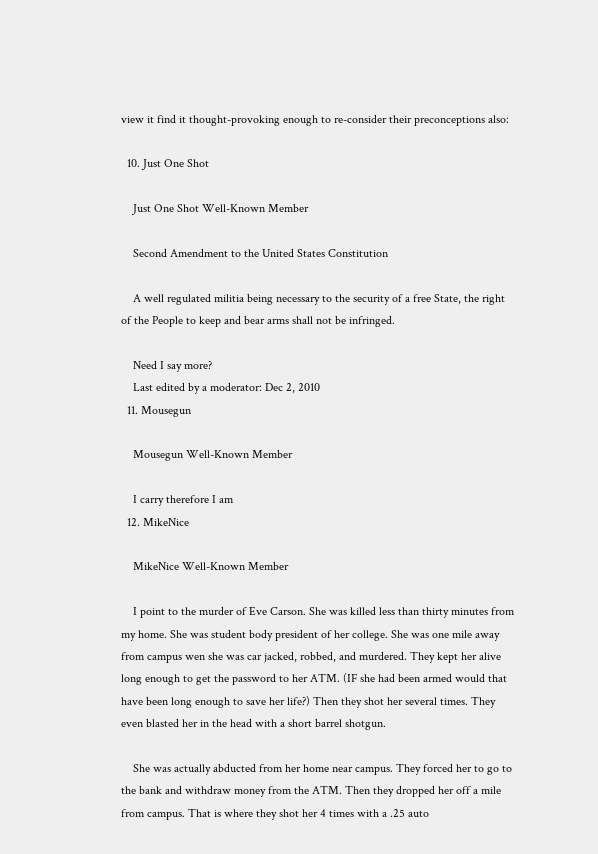view it find it thought-provoking enough to re-consider their preconceptions also:

  10. Just One Shot

    Just One Shot Well-Known Member

    Second Amendment to the United States Constitution

    A well regulated militia being necessary to the security of a free State, the right of the People to keep and bear arms shall not be infringed.

    Need I say more?
    Last edited by a moderator: Dec 2, 2010
  11. Mousegun

    Mousegun Well-Known Member

    I carry therefore I am
  12. MikeNice

    MikeNice Well-Known Member

    I point to the murder of Eve Carson. She was killed less than thirty minutes from my home. She was student body president of her college. She was one mile away from campus wen she was car jacked, robbed, and murdered. They kept her alive long enough to get the password to her ATM. (IF she had been armed would that have been long enough to save her life?) Then they shot her several times. They even blasted her in the head with a short barrel shotgun.

    She was actually abducted from her home near campus. They forced her to go to the bank and withdraw money from the ATM. Then they dropped her off a mile from campus. That is where they shot her 4 times with a .25 auto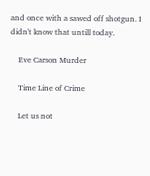and once with a sawed off shotgun. I didn't know that untill today.

    Eve Carson Murder

    Time Line of Crime

    Let us not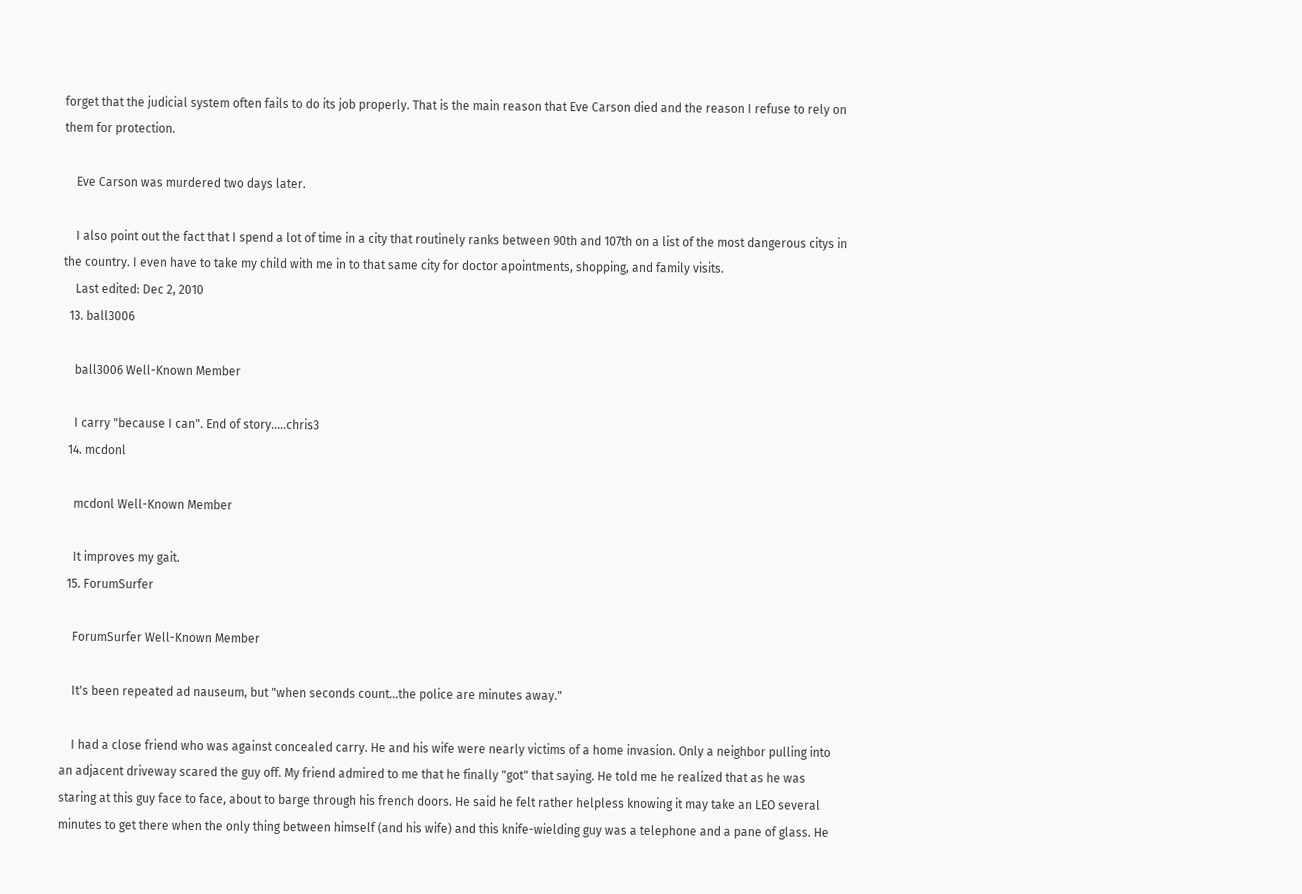forget that the judicial system often fails to do its job properly. That is the main reason that Eve Carson died and the reason I refuse to rely on them for protection.

    Eve Carson was murdered two days later.

    I also point out the fact that I spend a lot of time in a city that routinely ranks between 90th and 107th on a list of the most dangerous citys in the country. I even have to take my child with me in to that same city for doctor apointments, shopping, and family visits.
    Last edited: Dec 2, 2010
  13. ball3006

    ball3006 Well-Known Member

    I carry "because I can". End of story.....chris3
  14. mcdonl

    mcdonl Well-Known Member

    It improves my gait.
  15. ForumSurfer

    ForumSurfer Well-Known Member

    It's been repeated ad nauseum, but "when seconds count...the police are minutes away."

    I had a close friend who was against concealed carry. He and his wife were nearly victims of a home invasion. Only a neighbor pulling into an adjacent driveway scared the guy off. My friend admired to me that he finally "got" that saying. He told me he realized that as he was staring at this guy face to face, about to barge through his french doors. He said he felt rather helpless knowing it may take an LEO several minutes to get there when the only thing between himself (and his wife) and this knife-wielding guy was a telephone and a pane of glass. He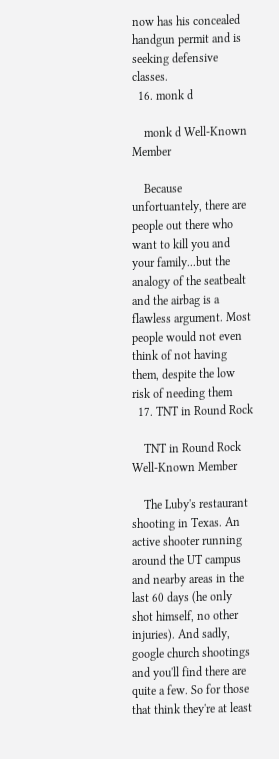now has his concealed handgun permit and is seeking defensive classes.
  16. monk d

    monk d Well-Known Member

    Because unfortuantely, there are people out there who want to kill you and your family...but the analogy of the seatbealt and the airbag is a flawless argument. Most people would not even think of not having them, despite the low risk of needing them
  17. TNT in Round Rock

    TNT in Round Rock Well-Known Member

    The Luby's restaurant shooting in Texas. An active shooter running around the UT campus and nearby areas in the last 60 days (he only shot himself, no other injuries). And sadly, google church shootings and you'll find there are quite a few. So for those that think they're at least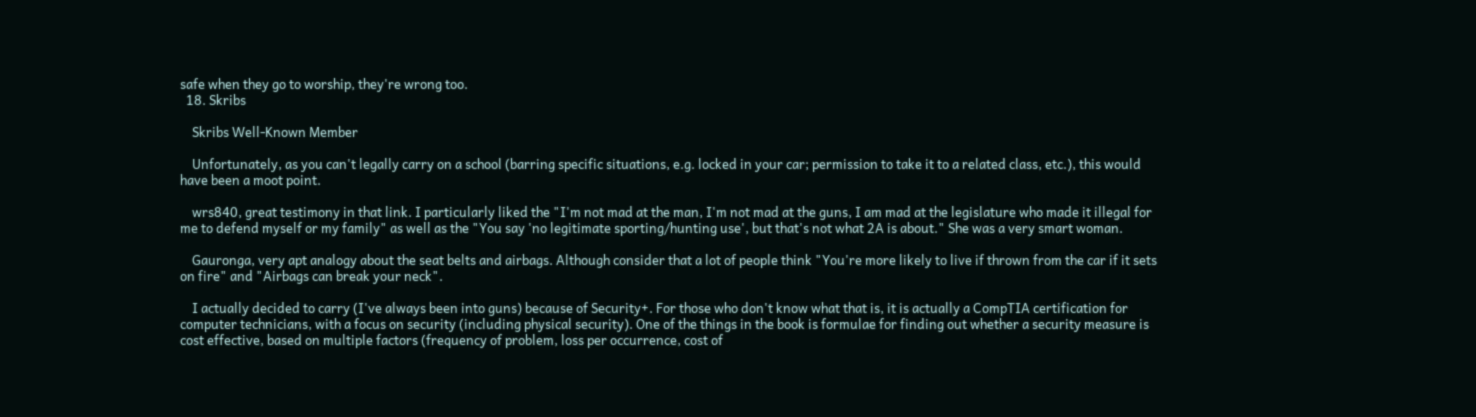safe when they go to worship, they're wrong too.
  18. Skribs

    Skribs Well-Known Member

    Unfortunately, as you can't legally carry on a school (barring specific situations, e.g. locked in your car; permission to take it to a related class, etc.), this would have been a moot point.

    wrs840, great testimony in that link. I particularly liked the "I'm not mad at the man, I'm not mad at the guns, I am mad at the legislature who made it illegal for me to defend myself or my family" as well as the "You say 'no legitimate sporting/hunting use', but that's not what 2A is about." She was a very smart woman.

    Gauronga, very apt analogy about the seat belts and airbags. Although consider that a lot of people think "You're more likely to live if thrown from the car if it sets on fire" and "Airbags can break your neck".

    I actually decided to carry (I've always been into guns) because of Security+. For those who don't know what that is, it is actually a CompTIA certification for computer technicians, with a focus on security (including physical security). One of the things in the book is formulae for finding out whether a security measure is cost effective, based on multiple factors (frequency of problem, loss per occurrence, cost of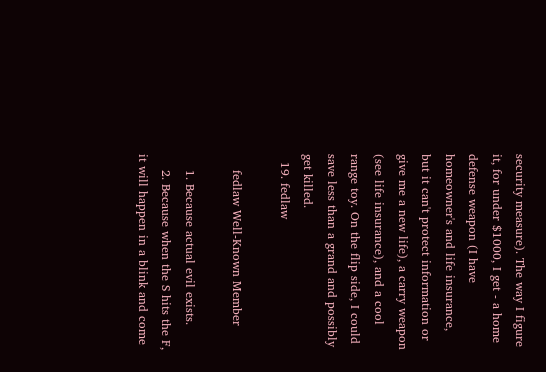security measure). The way I figure it, for under $1000, I get - a home defense weapon (I have homeowner's and life insurance, but it can't protect information or give me a new life), a carry weapon (see life insurance), and a cool range toy. On the flip side, I could save less than a grand and possibly get killed.
  19. fedlaw

    fedlaw Well-Known Member

    1. Because actual evil exists.
    2. Because when the S hits the F, it will happen in a blink and come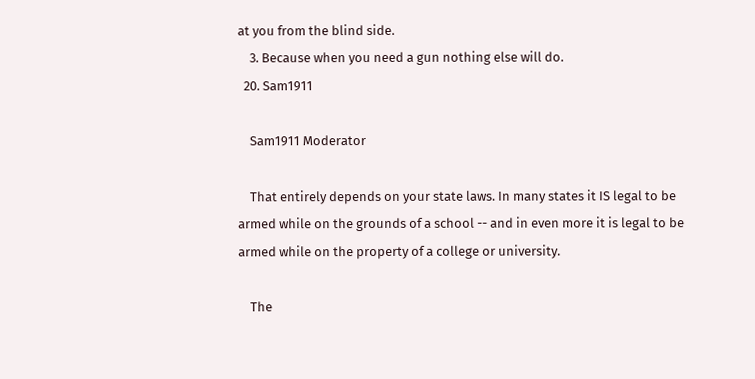at you from the blind side.
    3. Because when you need a gun nothing else will do.
  20. Sam1911

    Sam1911 Moderator

    That entirely depends on your state laws. In many states it IS legal to be armed while on the grounds of a school -- and in even more it is legal to be armed while on the property of a college or university.

    The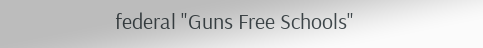federal "Guns Free Schools"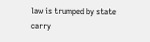law is trumped by state carry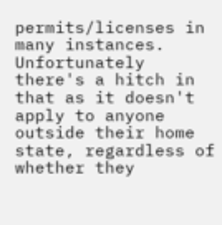permits/licenses in many instances. Unfortunately there's a hitch in that as it doesn't apply to anyone outside their home state, regardless of whether they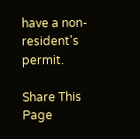have a non-resident's permit.

Share This Page